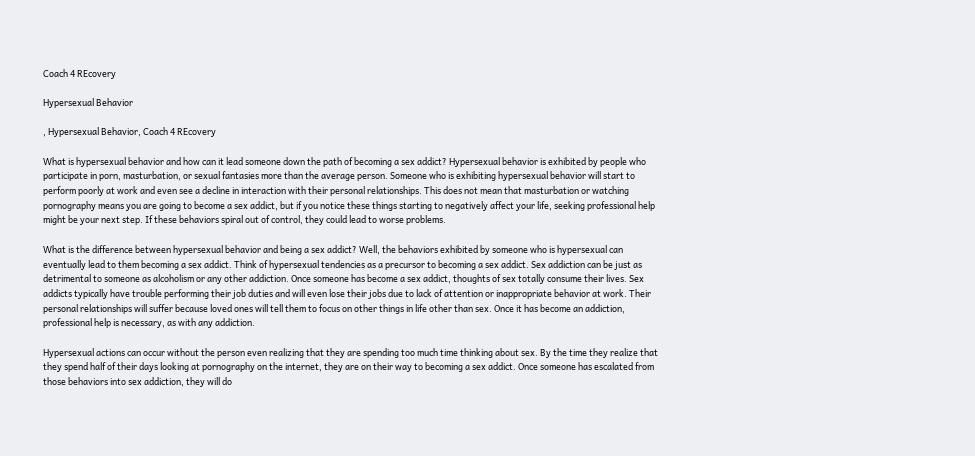Coach 4 REcovery

Hypersexual Behavior

, Hypersexual Behavior, Coach 4 REcovery

What is hypersexual behavior and how can it lead someone down the path of becoming a sex addict? Hypersexual behavior is exhibited by people who participate in porn, masturbation, or sexual fantasies more than the average person. Someone who is exhibiting hypersexual behavior will start to perform poorly at work and even see a decline in interaction with their personal relationships. This does not mean that masturbation or watching pornography means you are going to become a sex addict, but if you notice these things starting to negatively affect your life, seeking professional help might be your next step. If these behaviors spiral out of control, they could lead to worse problems.

What is the difference between hypersexual behavior and being a sex addict? Well, the behaviors exhibited by someone who is hypersexual can eventually lead to them becoming a sex addict. Think of hypersexual tendencies as a precursor to becoming a sex addict. Sex addiction can be just as detrimental to someone as alcoholism or any other addiction. Once someone has become a sex addict, thoughts of sex totally consume their lives. Sex addicts typically have trouble performing their job duties and will even lose their jobs due to lack of attention or inappropriate behavior at work. Their personal relationships will suffer because loved ones will tell them to focus on other things in life other than sex. Once it has become an addiction, professional help is necessary, as with any addiction.

Hypersexual actions can occur without the person even realizing that they are spending too much time thinking about sex. By the time they realize that they spend half of their days looking at pornography on the internet, they are on their way to becoming a sex addict. Once someone has escalated from those behaviors into sex addiction, they will do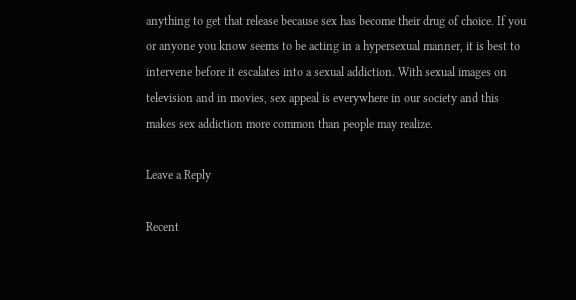anything to get that release because sex has become their drug of choice. If you or anyone you know seems to be acting in a hypersexual manner, it is best to intervene before it escalates into a sexual addiction. With sexual images on television and in movies, sex appeal is everywhere in our society and this makes sex addiction more common than people may realize.

Leave a Reply

Recent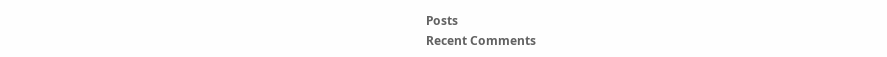Posts
Recent Comments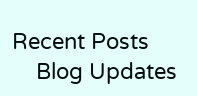Recent Posts
    Blog Updates